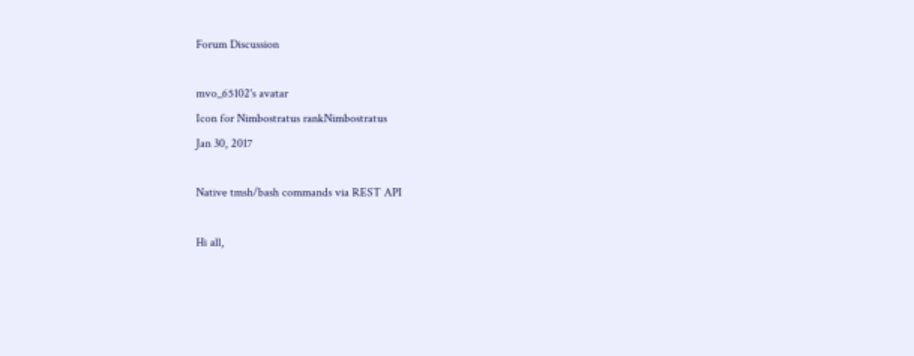Forum Discussion

mvo_65102's avatar
Icon for Nimbostratus rankNimbostratus
Jan 30, 2017

Native tmsh/bash commands via REST API

Hi all,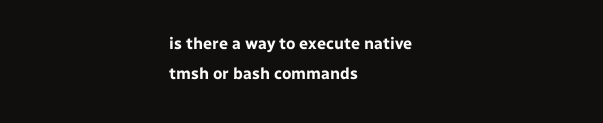is there a way to execute native tmsh or bash commands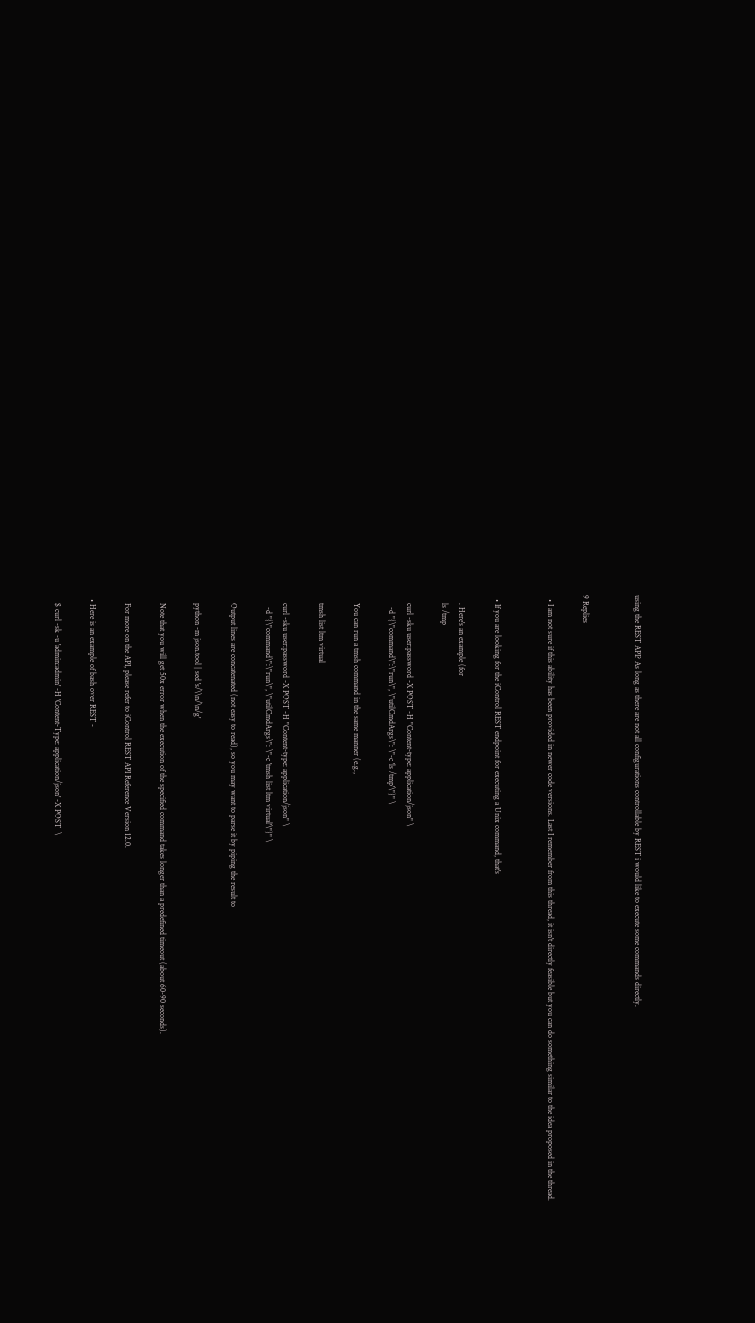using the REST API? As long as there are not all configurations controllable by REST i would like to execute some commands directly.


9 Replies

  • I am not sure if this ability has been provided in newer code versions. Last I remember from this thread, it isn't directly feasible but you can do something similar to the idea proposed in the thread.


  • If you are looking for the iControl REST endpoint for executing a Unix command, that's

    . Here's an example (for
    ls /tmp

    curl -sku user:password -X POST -H "Content-type: application/json" \
      -d "{\"command\":\"run\", \"utilCmdArgs\": \"-c 'ls /tmp'\"}" \

    You can run a tmsh command in the same manner (e.g.,

    tmsh list ltm virtual

    curl -sku user:password -X POST -H "Content-type: application/json" \
      -d "{\"command\":\"run\", \"utilCmdArgs\": \"-c 'tmsh list ltm virtual'\"}" \

    Output lines are concatenated (not easy to read), so you may want to parse it by piping the result to

    python -m json.tool | sed 's/\\n/\n/g'

    Note that you will get 50x error when the execution of the specified command takes longer than a predefined timeout (about 60-90 seconds).

    For more on the API, please refer to iControl REST API Reference Version 12.0.

  • Here is an example of bash over REST -

    $ curl -sk -u 'admin:admin' -H 'Content-Type: application/json' -X POST  \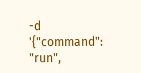-d '{"command": "run",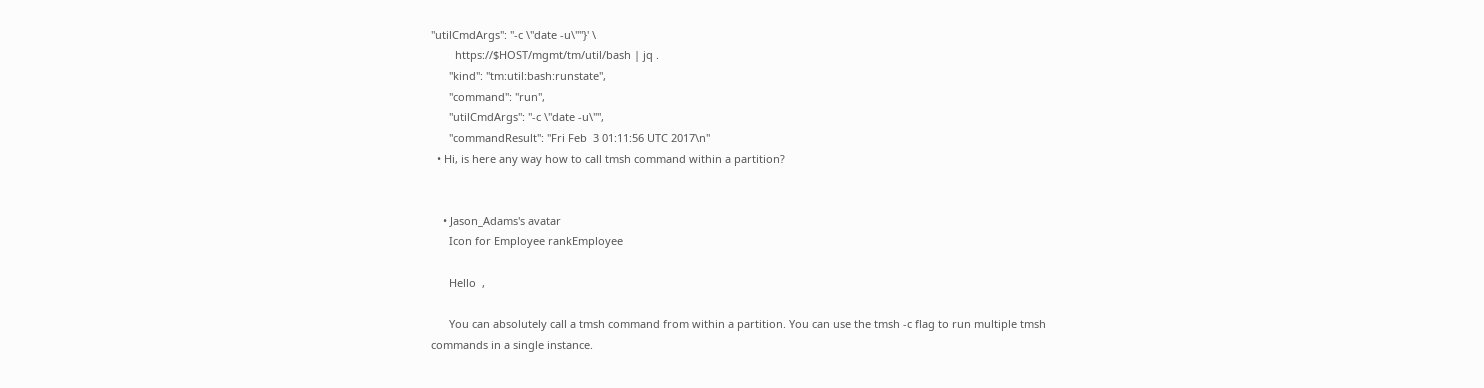"utilCmdArgs": "-c \"date -u\""}' \
        https://$HOST/mgmt/tm/util/bash | jq .
      "kind": "tm:util:bash:runstate",
      "command": "run",
      "utilCmdArgs": "-c \"date -u\"",
      "commandResult": "Fri Feb  3 01:11:56 UTC 2017\n"
  • Hi, is here any way how to call tmsh command within a partition?


    • Jason_Adams's avatar
      Icon for Employee rankEmployee

      Hello  ,

      You can absolutely call a tmsh command from within a partition. You can use the tmsh -c flag to run multiple tmsh commands in a single instance.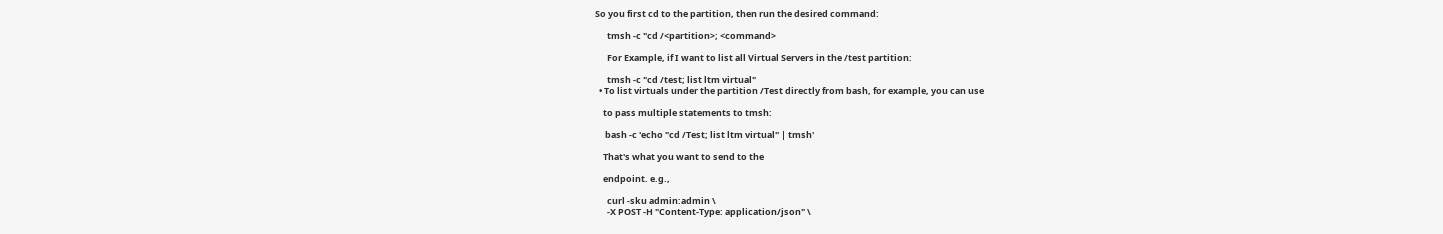So you first cd to the partition, then run the desired command:

      tmsh -c "cd /<partition>; <command>

      For Example, if I want to list all Virtual Servers in the /test partition:

      tmsh -c "cd /test; list ltm virtual"
  • To list virtuals under the partition /Test directly from bash, for example, you can use

    to pass multiple statements to tmsh:

     bash -c 'echo "cd /Test; list ltm virtual" | tmsh'

    That's what you want to send to the

    endpoint. e.g.,

      curl -sku admin:admin \
      -X POST -H "Content-Type: application/json" \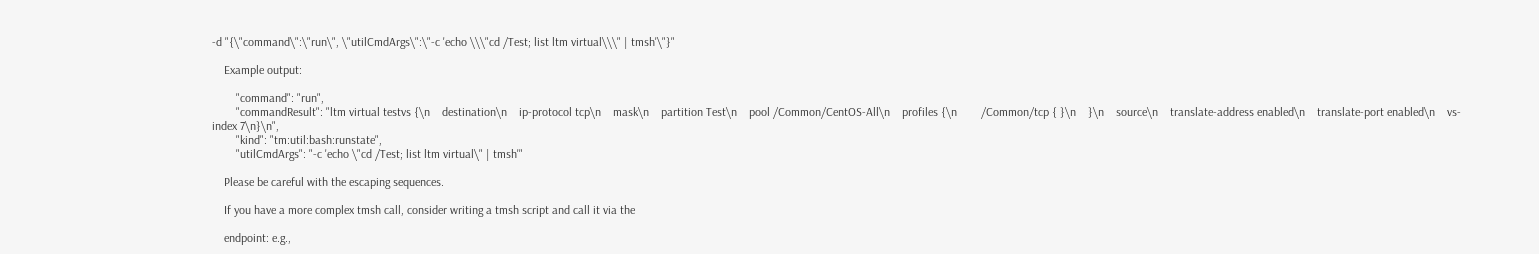-d "{\"command\":\"run\", \"utilCmdArgs\":\"-c 'echo \\\"cd /Test; list ltm virtual\\\" | tmsh'\"}"

    Example output:

        "command": "run",
        "commandResult": "ltm virtual testvs {\n    destination\n    ip-protocol tcp\n    mask\n    partition Test\n    pool /Common/CentOS-All\n    profiles {\n        /Common/tcp { }\n    }\n    source\n    translate-address enabled\n    translate-port enabled\n    vs-index 7\n}\n",
        "kind": "tm:util:bash:runstate",
        "utilCmdArgs": "-c 'echo \"cd /Test; list ltm virtual\" | tmsh'"

    Please be careful with the escaping sequences.

    If you have a more complex tmsh call, consider writing a tmsh script and call it via the

    endpoint: e.g.,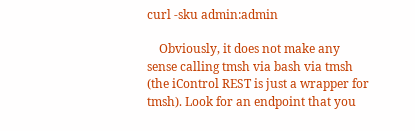curl -sku admin:admin

    Obviously, it does not make any sense calling tmsh via bash via tmsh (the iControl REST is just a wrapper for tmsh). Look for an endpoint that you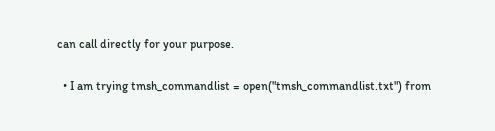can call directly for your purpose.

  • I am trying tmsh_commandlist = open("tmsh_commandlist.txt") from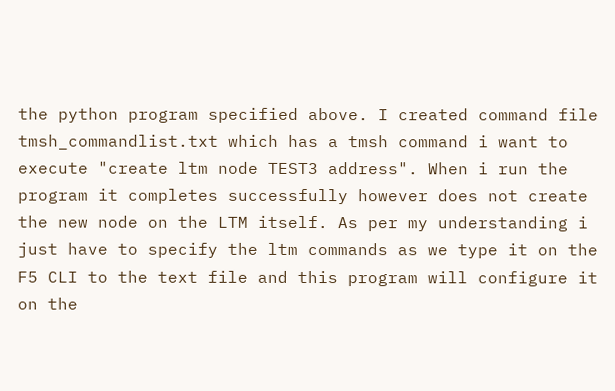the python program specified above. I created command file tmsh_commandlist.txt which has a tmsh command i want to execute "create ltm node TEST3 address". When i run the program it completes successfully however does not create the new node on the LTM itself. As per my understanding i just have to specify the ltm commands as we type it on the F5 CLI to the text file and this program will configure it on the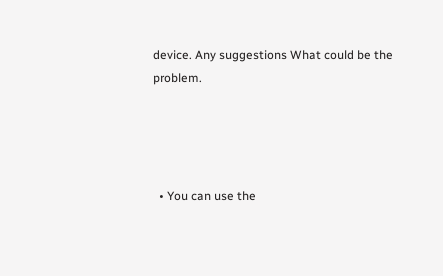device. Any suggestions What could be the problem.




  • You can use the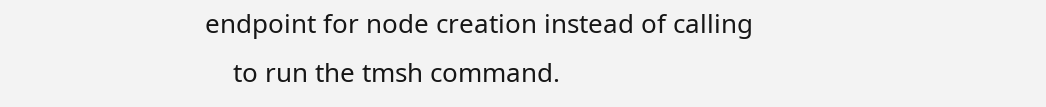endpoint for node creation instead of calling
    to run the tmsh command.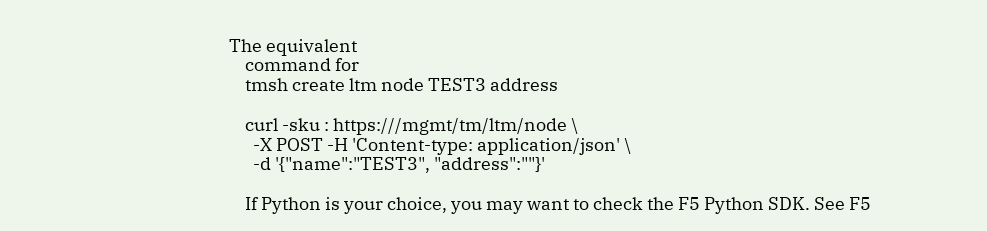The equivalent
    command for
    tmsh create ltm node TEST3 address

    curl -sku : https:///mgmt/tm/ltm/node \
      -X POST -H 'Content-type: application/json' \
      -d '{"name":"TEST3", "address":""}'

    If Python is your choice, you may want to check the F5 Python SDK. See F5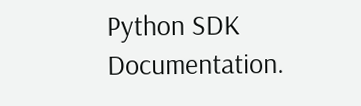Python SDK Documentation.